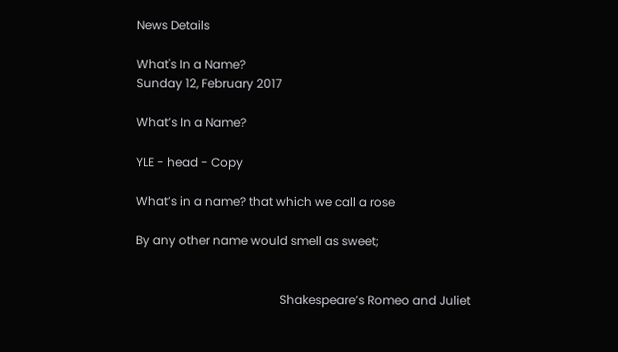News Details

What's In a Name?
Sunday 12, February 2017

What’s In a Name?

YLE - head - Copy

What’s in a name? that which we call a rose

By any other name would smell as sweet;


                                                Shakespeare’s Romeo and Juliet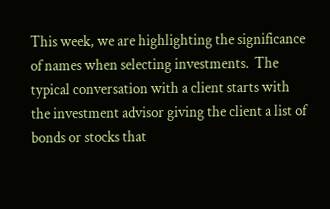This week, we are highlighting the significance of names when selecting investments.  The typical conversation with a client starts with the investment advisor giving the client a list of bonds or stocks that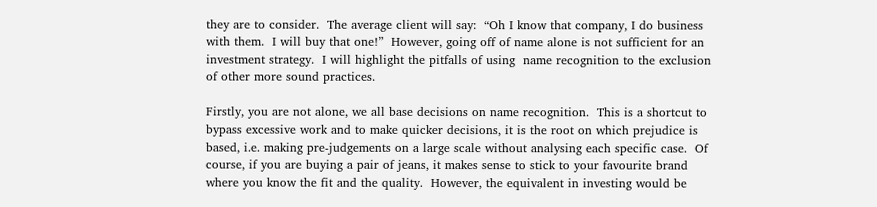they are to consider.  The average client will say:  “Oh I know that company, I do business with them.  I will buy that one!”  However, going off of name alone is not sufficient for an investment strategy.  I will highlight the pitfalls of using  name recognition to the exclusion of other more sound practices.

Firstly, you are not alone, we all base decisions on name recognition.  This is a shortcut to bypass excessive work and to make quicker decisions, it is the root on which prejudice is based, i.e. making pre-judgements on a large scale without analysing each specific case.  Of course, if you are buying a pair of jeans, it makes sense to stick to your favourite brand where you know the fit and the quality.  However, the equivalent in investing would be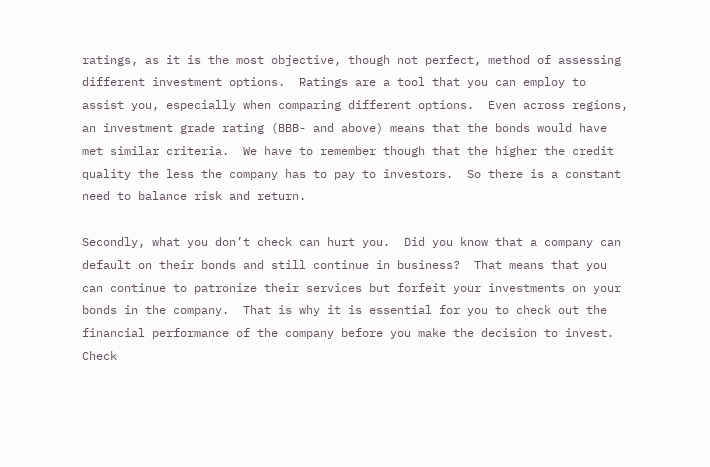ratings, as it is the most objective, though not perfect, method of assessing different investment options.  Ratings are a tool that you can employ to assist you, especially when comparing different options.  Even across regions, an investment grade rating (BBB- and above) means that the bonds would have met similar criteria.  We have to remember though that the higher the credit quality the less the company has to pay to investors.  So there is a constant need to balance risk and return.

Secondly, what you don’t check can hurt you.  Did you know that a company can default on their bonds and still continue in business?  That means that you can continue to patronize their services but forfeit your investments on your bonds in the company.  That is why it is essential for you to check out the financial performance of the company before you make the decision to invest.  Check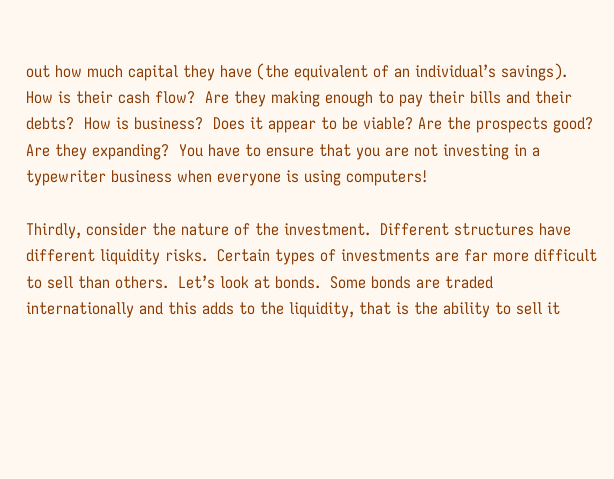out how much capital they have (the equivalent of an individual’s savings).  How is their cash flow?  Are they making enough to pay their bills and their debts?  How is business?  Does it appear to be viable? Are the prospects good? Are they expanding?  You have to ensure that you are not investing in a typewriter business when everyone is using computers!

Thirdly, consider the nature of the investment.  Different structures have different liquidity risks.  Certain types of investments are far more difficult to sell than others.  Let’s look at bonds.  Some bonds are traded internationally and this adds to the liquidity, that is the ability to sell it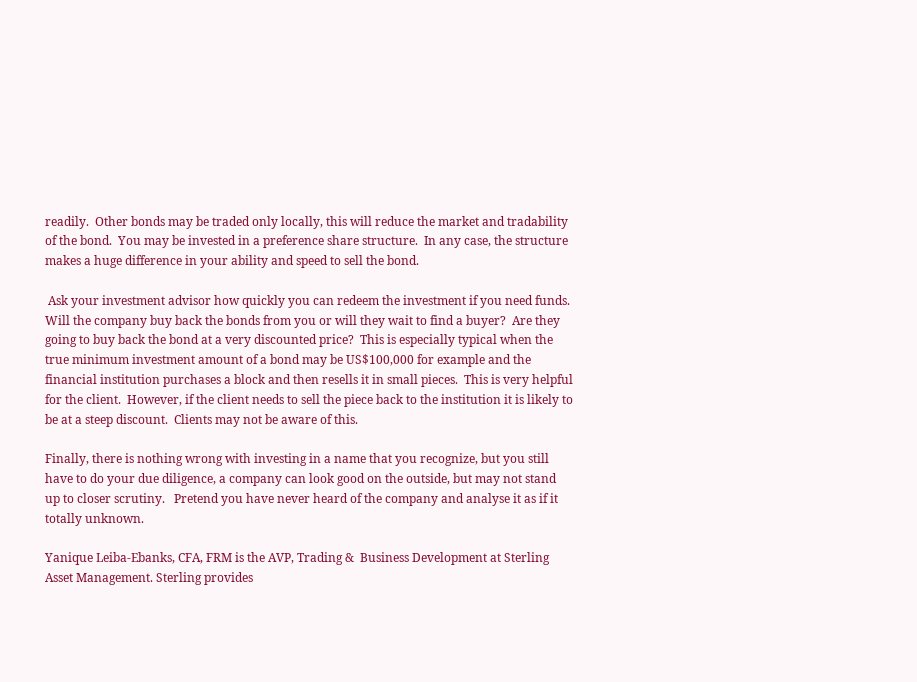readily.  Other bonds may be traded only locally, this will reduce the market and tradability of the bond.  You may be invested in a preference share structure.  In any case, the structure makes a huge difference in your ability and speed to sell the bond.

 Ask your investment advisor how quickly you can redeem the investment if you need funds.  Will the company buy back the bonds from you or will they wait to find a buyer?  Are they going to buy back the bond at a very discounted price?  This is especially typical when the true minimum investment amount of a bond may be US$100,000 for example and the financial institution purchases a block and then resells it in small pieces.  This is very helpful for the client.  However, if the client needs to sell the piece back to the institution it is likely to be at a steep discount.  Clients may not be aware of this.

Finally, there is nothing wrong with investing in a name that you recognize, but you still have to do your due diligence, a company can look good on the outside, but may not stand up to closer scrutiny.   Pretend you have never heard of the company and analyse it as if it totally unknown.

Yanique Leiba-Ebanks, CFA, FRM is the AVP, Trading &  Business Development at Sterling Asset Management. Sterling provides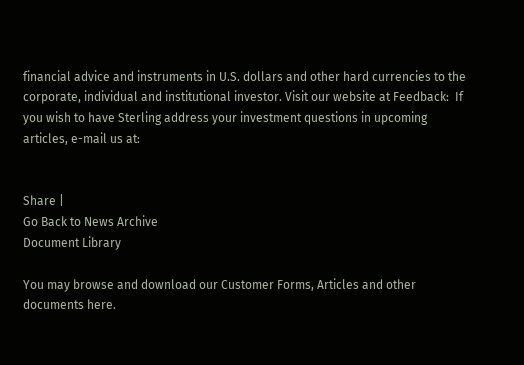financial advice and instruments in U.S. dollars and other hard currencies to the corporate, individual and institutional investor. Visit our website at Feedback:  If you wish to have Sterling address your investment questions in upcoming articles, e-mail us at:


Share |
Go Back to News Archive
Document Library

You may browse and download our Customer Forms, Articles and other documents here.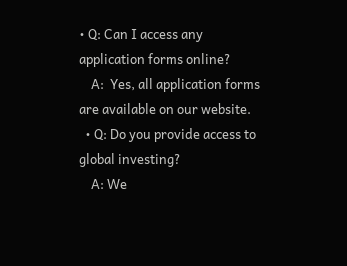• Q: Can I access any application forms online?
    A:  Yes, all application forms are available on our website.
  • Q: Do you provide access to global investing?
    A: We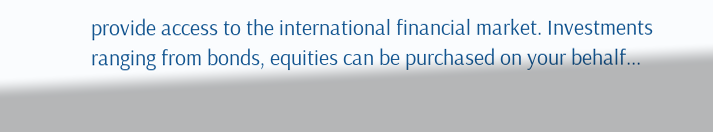provide access to the international financial market. Investments ranging from bonds, equities can be purchased on your behalf...